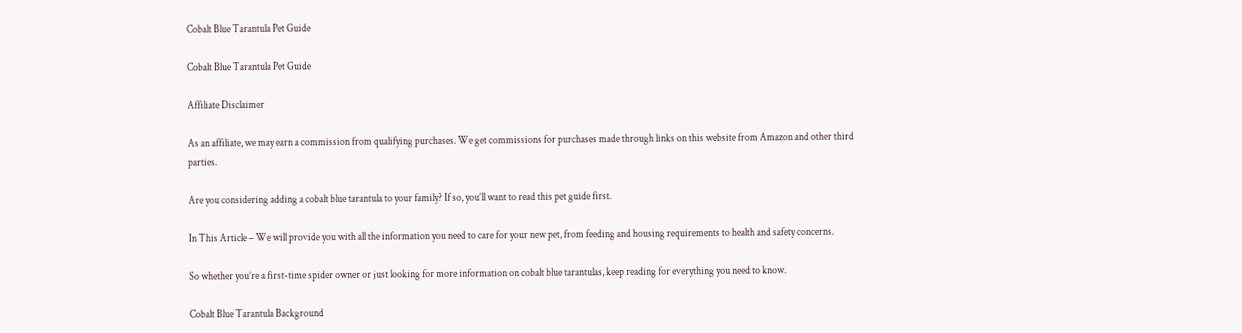Cobalt Blue Tarantula Pet Guide

Cobalt Blue Tarantula Pet Guide

Affiliate Disclaimer

As an affiliate, we may earn a commission from qualifying purchases. We get commissions for purchases made through links on this website from Amazon and other third parties.

Are you considering adding a cobalt blue tarantula to your family? If so, you’ll want to read this pet guide first.

In This Article – We will provide you with all the information you need to care for your new pet, from feeding and housing requirements to health and safety concerns.

So whether you’re a first-time spider owner or just looking for more information on cobalt blue tarantulas, keep reading for everything you need to know.

Cobalt Blue Tarantula Background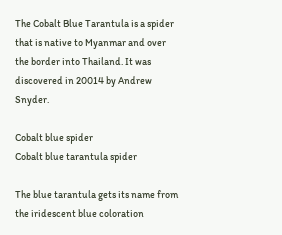The Cobalt Blue Tarantula is a spider that is native to Myanmar and over the border into Thailand. It was discovered in 20014 by Andrew Snyder.

Cobalt blue spider
Cobalt blue tarantula spider

The blue tarantula gets its name from the iridescent blue coloration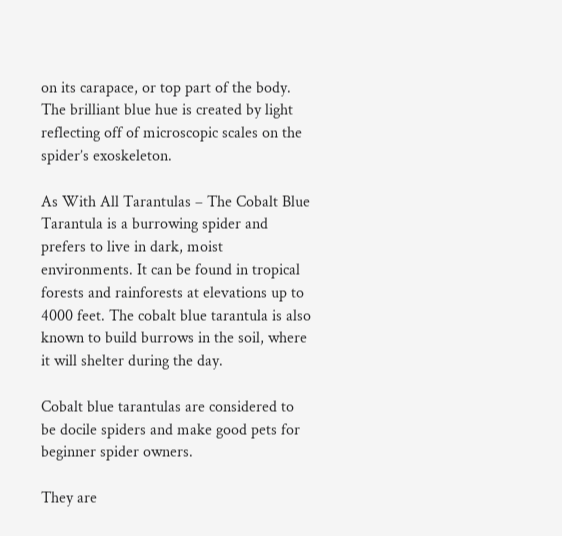on its carapace, or top part of the body. The brilliant blue hue is created by light reflecting off of microscopic scales on the spider’s exoskeleton.

As With All Tarantulas – The Cobalt Blue Tarantula is a burrowing spider and prefers to live in dark, moist environments. It can be found in tropical forests and rainforests at elevations up to 4000 feet. The cobalt blue tarantula is also known to build burrows in the soil, where it will shelter during the day.

Cobalt blue tarantulas are considered to be docile spiders and make good pets for beginner spider owners.

They are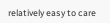relatively easy to care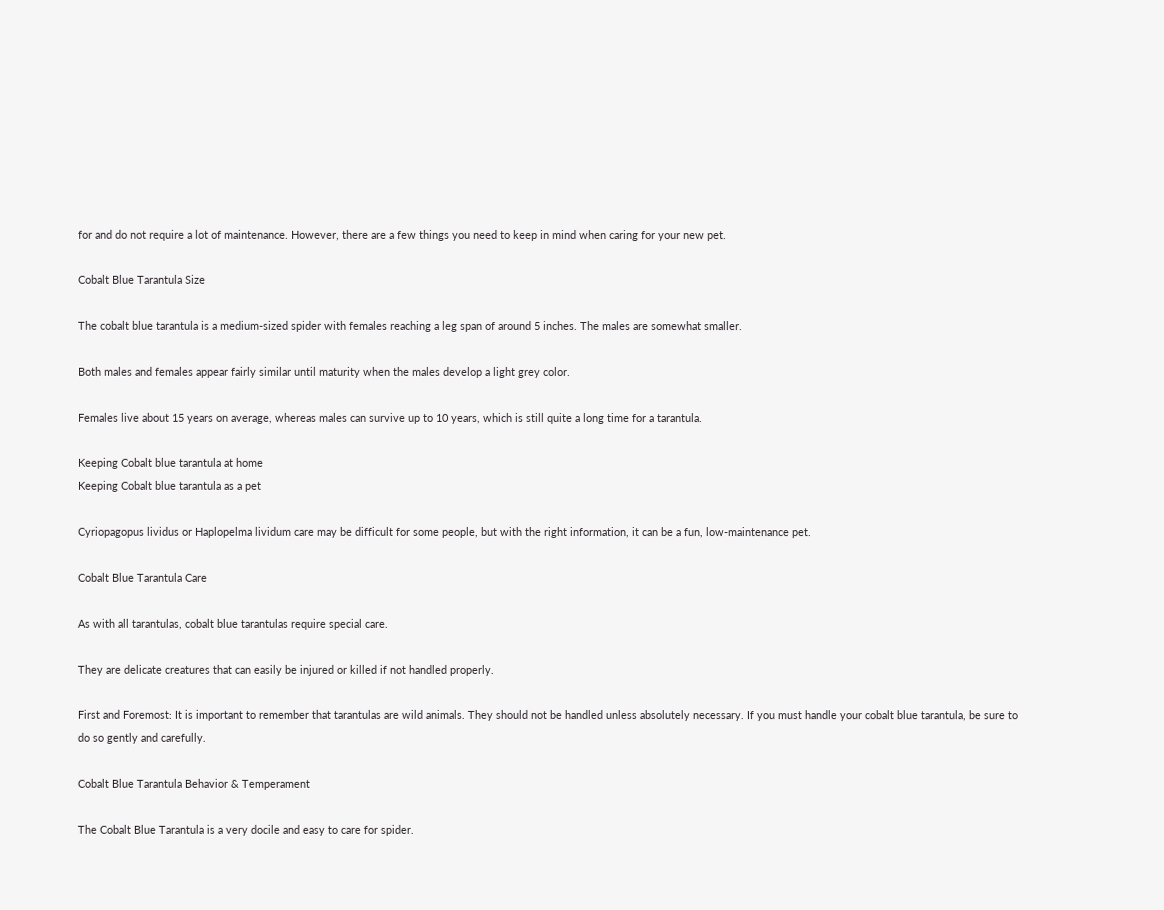for and do not require a lot of maintenance. However, there are a few things you need to keep in mind when caring for your new pet.

Cobalt Blue Tarantula Size

The cobalt blue tarantula is a medium-sized spider with females reaching a leg span of around 5 inches. The males are somewhat smaller.

Both males and females appear fairly similar until maturity when the males develop a light grey color.

Females live about 15 years on average, whereas males can survive up to 10 years, which is still quite a long time for a tarantula.

Keeping Cobalt blue tarantula at home
Keeping Cobalt blue tarantula as a pet

Cyriopagopus lividus or Haplopelma lividum care may be difficult for some people, but with the right information, it can be a fun, low-maintenance pet.

Cobalt Blue Tarantula Care

As with all tarantulas, cobalt blue tarantulas require special care.

They are delicate creatures that can easily be injured or killed if not handled properly.

First and Foremost: It is important to remember that tarantulas are wild animals. They should not be handled unless absolutely necessary. If you must handle your cobalt blue tarantula, be sure to do so gently and carefully.

Cobalt Blue Tarantula Behavior & Temperament

The Cobalt Blue Tarantula is a very docile and easy to care for spider.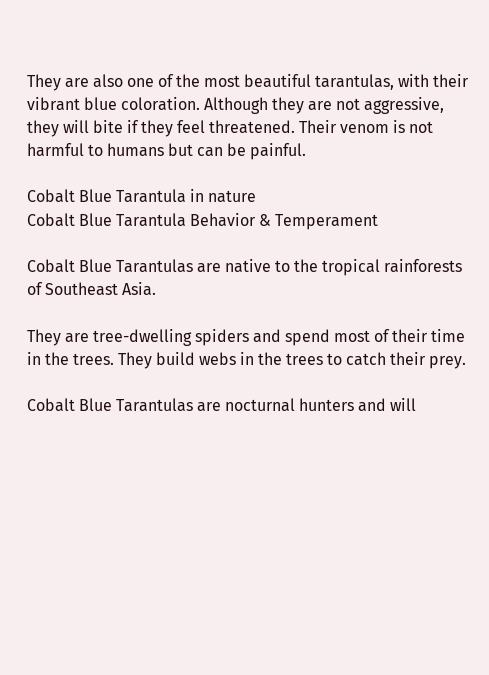They are also one of the most beautiful tarantulas, with their vibrant blue coloration. Although they are not aggressive, they will bite if they feel threatened. Their venom is not harmful to humans but can be painful.

Cobalt Blue Tarantula in nature
Cobalt Blue Tarantula Behavior & Temperament

Cobalt Blue Tarantulas are native to the tropical rainforests of Southeast Asia.

They are tree-dwelling spiders and spend most of their time in the trees. They build webs in the trees to catch their prey.

Cobalt Blue Tarantulas are nocturnal hunters and will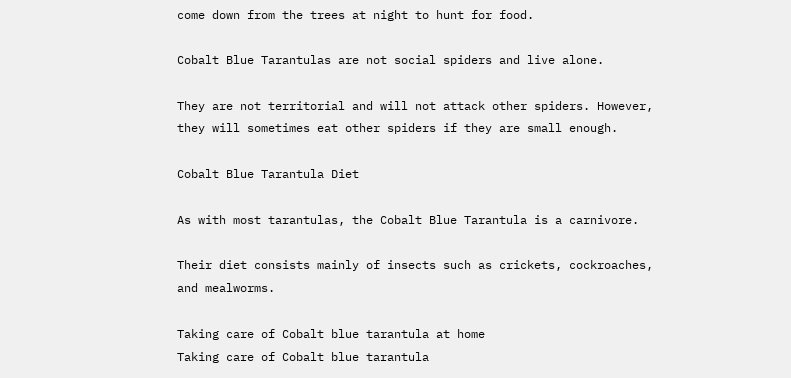come down from the trees at night to hunt for food.

Cobalt Blue Tarantulas are not social spiders and live alone.

They are not territorial and will not attack other spiders. However, they will sometimes eat other spiders if they are small enough.

Cobalt Blue Tarantula Diet

As with most tarantulas, the Cobalt Blue Tarantula is a carnivore.

Their diet consists mainly of insects such as crickets, cockroaches, and mealworms.

Taking care of Cobalt blue tarantula at home
Taking care of Cobalt blue tarantula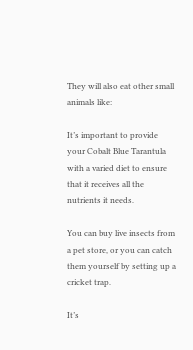They will also eat other small animals like:

It’s important to provide your Cobalt Blue Tarantula with a varied diet to ensure that it receives all the nutrients it needs.

You can buy live insects from a pet store, or you can catch them yourself by setting up a cricket trap.

It’s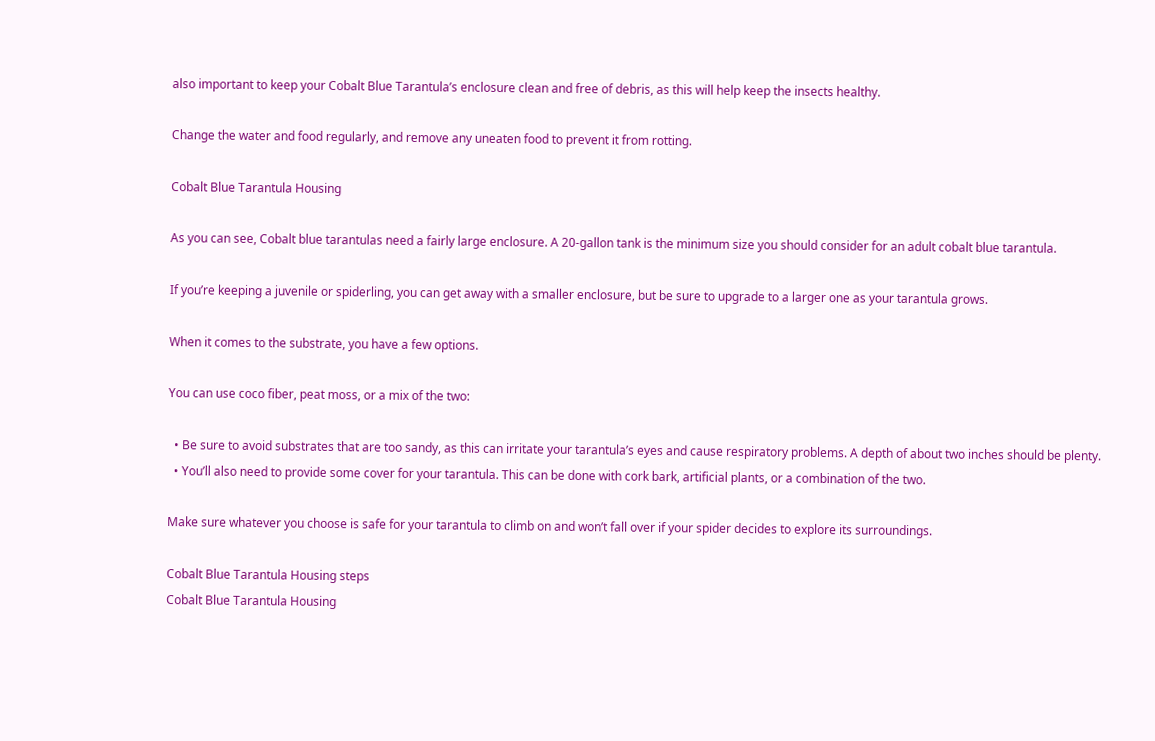also important to keep your Cobalt Blue Tarantula’s enclosure clean and free of debris, as this will help keep the insects healthy.

Change the water and food regularly, and remove any uneaten food to prevent it from rotting.

Cobalt Blue Tarantula Housing

As you can see, Cobalt blue tarantulas need a fairly large enclosure. A 20-gallon tank is the minimum size you should consider for an adult cobalt blue tarantula.

If you’re keeping a juvenile or spiderling, you can get away with a smaller enclosure, but be sure to upgrade to a larger one as your tarantula grows.

When it comes to the substrate, you have a few options.

You can use coco fiber, peat moss, or a mix of the two:

  • Be sure to avoid substrates that are too sandy, as this can irritate your tarantula’s eyes and cause respiratory problems. A depth of about two inches should be plenty.
  • You’ll also need to provide some cover for your tarantula. This can be done with cork bark, artificial plants, or a combination of the two.

Make sure whatever you choose is safe for your tarantula to climb on and won’t fall over if your spider decides to explore its surroundings.

Cobalt Blue Tarantula Housing steps
Cobalt Blue Tarantula Housing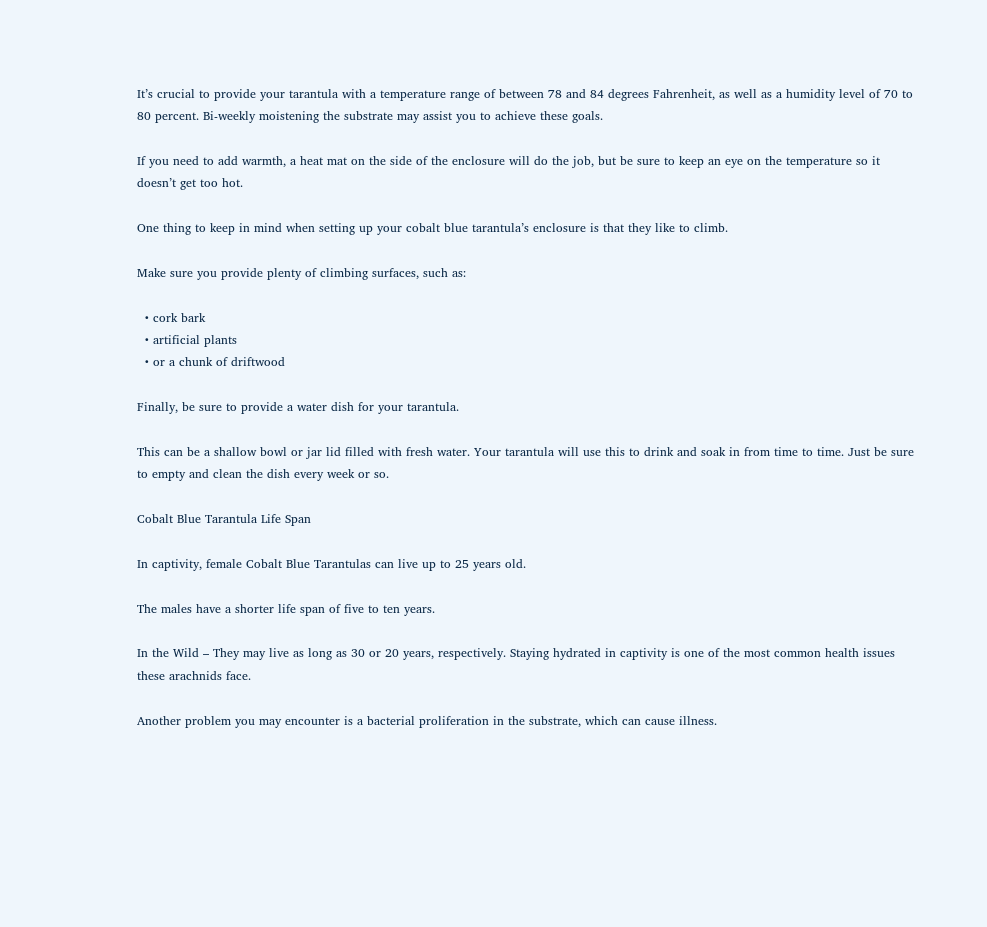It’s crucial to provide your tarantula with a temperature range of between 78 and 84 degrees Fahrenheit, as well as a humidity level of 70 to 80 percent. Bi-weekly moistening the substrate may assist you to achieve these goals.

If you need to add warmth, a heat mat on the side of the enclosure will do the job, but be sure to keep an eye on the temperature so it doesn’t get too hot.

One thing to keep in mind when setting up your cobalt blue tarantula’s enclosure is that they like to climb.

Make sure you provide plenty of climbing surfaces, such as:

  • cork bark
  • artificial plants
  • or a chunk of driftwood

Finally, be sure to provide a water dish for your tarantula.

This can be a shallow bowl or jar lid filled with fresh water. Your tarantula will use this to drink and soak in from time to time. Just be sure to empty and clean the dish every week or so.

Cobalt Blue Tarantula Life Span

In captivity, female Cobalt Blue Tarantulas can live up to 25 years old.

The males have a shorter life span of five to ten years.

In the Wild – They may live as long as 30 or 20 years, respectively. Staying hydrated in captivity is one of the most common health issues these arachnids face.

Another problem you may encounter is a bacterial proliferation in the substrate, which can cause illness.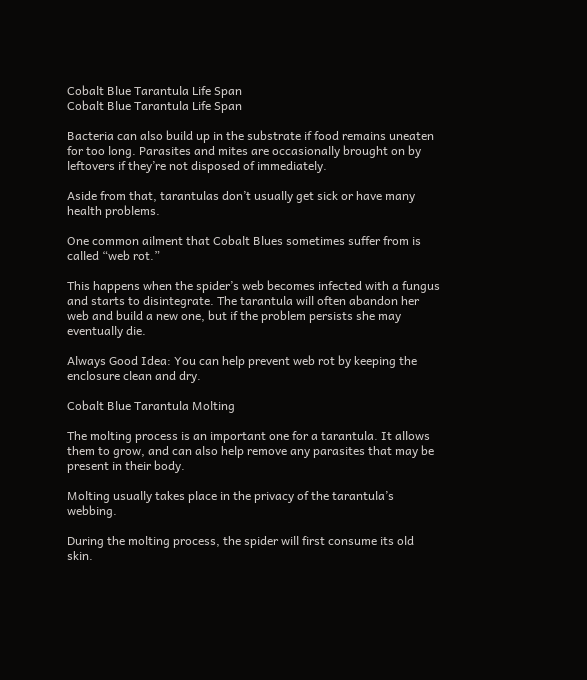Cobalt Blue Tarantula Life Span
Cobalt Blue Tarantula Life Span

Bacteria can also build up in the substrate if food remains uneaten for too long. Parasites and mites are occasionally brought on by leftovers if they’re not disposed of immediately.

Aside from that, tarantulas don’t usually get sick or have many health problems.

One common ailment that Cobalt Blues sometimes suffer from is called “web rot.”

This happens when the spider’s web becomes infected with a fungus and starts to disintegrate. The tarantula will often abandon her web and build a new one, but if the problem persists she may eventually die.

Always Good Idea: You can help prevent web rot by keeping the enclosure clean and dry.

Cobalt Blue Tarantula Molting

The molting process is an important one for a tarantula. It allows them to grow, and can also help remove any parasites that may be present in their body.

Molting usually takes place in the privacy of the tarantula’s webbing.

During the molting process, the spider will first consume its old skin.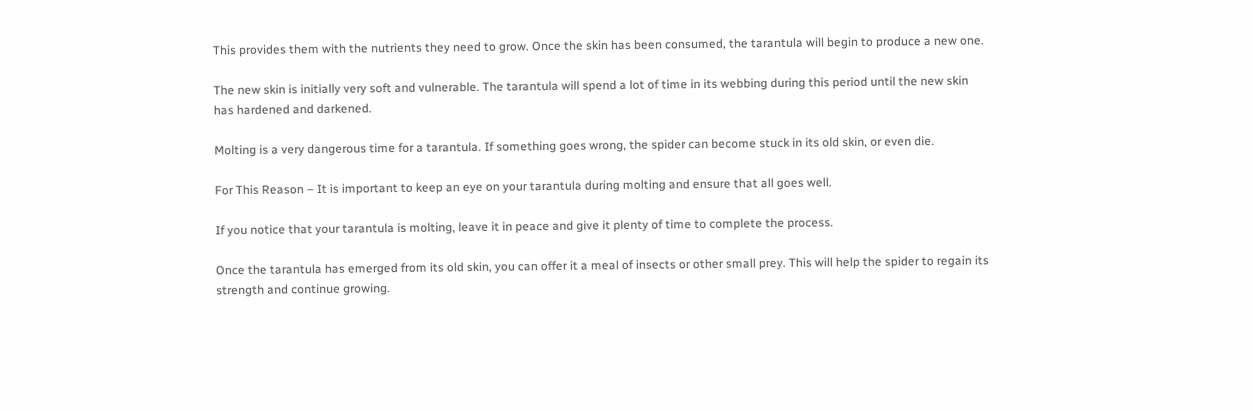This provides them with the nutrients they need to grow. Once the skin has been consumed, the tarantula will begin to produce a new one.

The new skin is initially very soft and vulnerable. The tarantula will spend a lot of time in its webbing during this period until the new skin has hardened and darkened.

Molting is a very dangerous time for a tarantula. If something goes wrong, the spider can become stuck in its old skin, or even die.

For This Reason – It is important to keep an eye on your tarantula during molting and ensure that all goes well.

If you notice that your tarantula is molting, leave it in peace and give it plenty of time to complete the process.

Once the tarantula has emerged from its old skin, you can offer it a meal of insects or other small prey. This will help the spider to regain its strength and continue growing.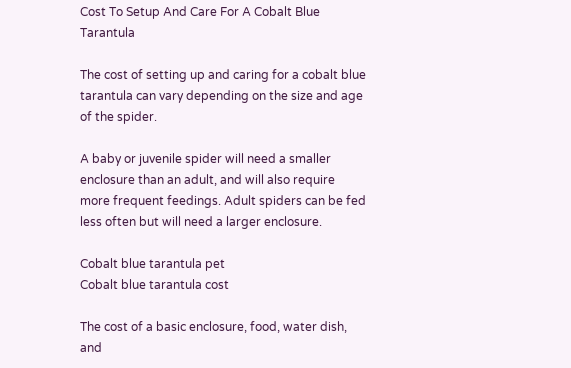Cost To Setup And Care For A Cobalt Blue Tarantula

The cost of setting up and caring for a cobalt blue tarantula can vary depending on the size and age of the spider.

A baby or juvenile spider will need a smaller enclosure than an adult, and will also require more frequent feedings. Adult spiders can be fed less often but will need a larger enclosure.

Cobalt blue tarantula pet
Cobalt blue tarantula cost

The cost of a basic enclosure, food, water dish, and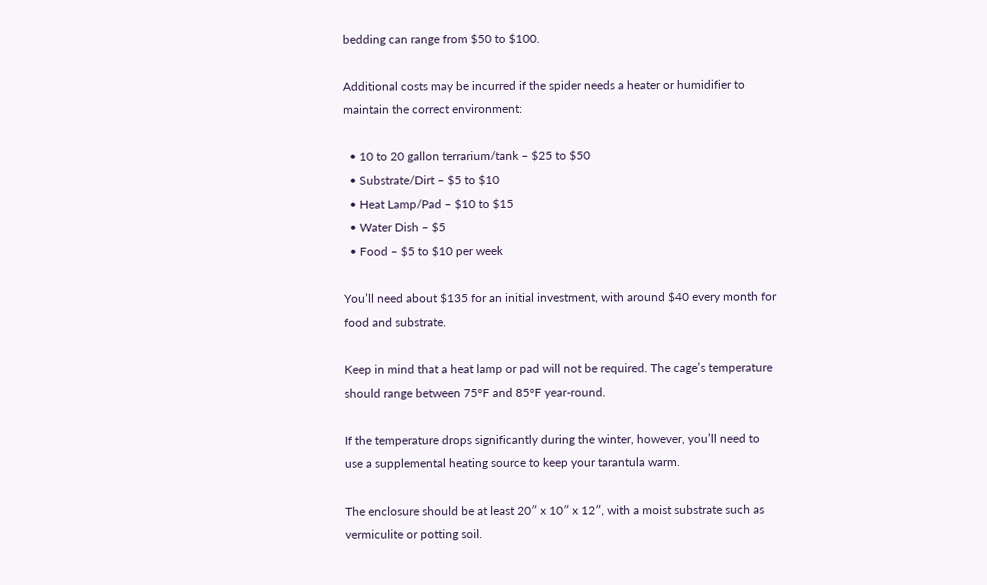bedding can range from $50 to $100.

Additional costs may be incurred if the spider needs a heater or humidifier to maintain the correct environment:

  • 10 to 20 gallon terrarium/tank – $25 to $50
  • Substrate/Dirt – $5 to $10
  • Heat Lamp/Pad – $10 to $15
  • Water Dish – $5
  • Food – $5 to $10 per week

You’ll need about $135 for an initial investment, with around $40 every month for food and substrate.

Keep in mind that a heat lamp or pad will not be required. The cage’s temperature should range between 75°F and 85°F year-round.

If the temperature drops significantly during the winter, however, you’ll need to use a supplemental heating source to keep your tarantula warm.

The enclosure should be at least 20″ x 10″ x 12″, with a moist substrate such as vermiculite or potting soil.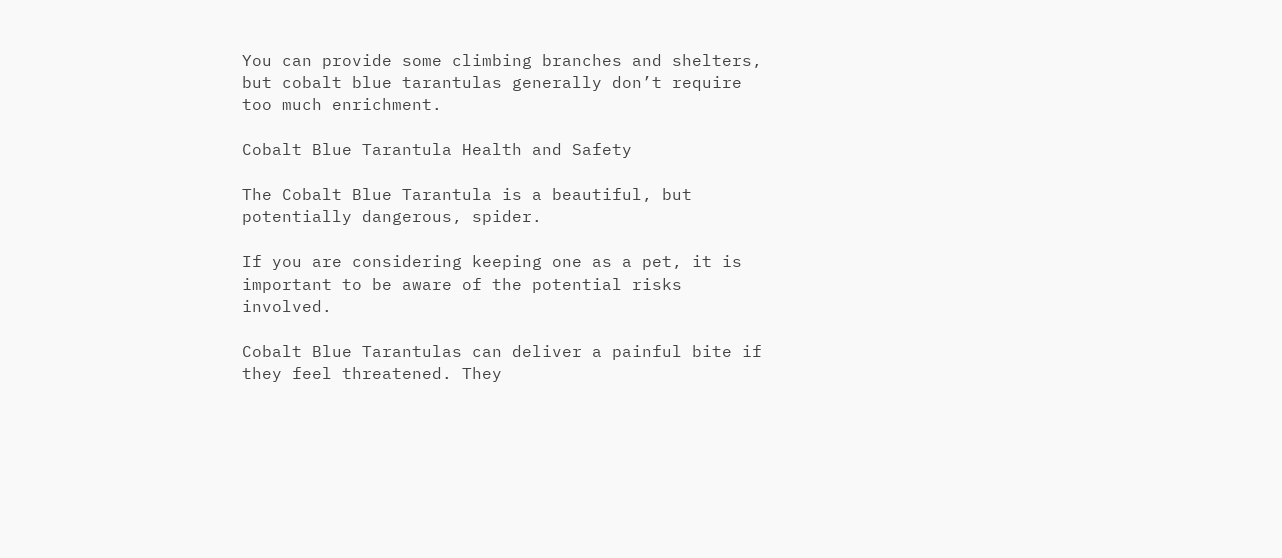You can provide some climbing branches and shelters, but cobalt blue tarantulas generally don’t require too much enrichment.

Cobalt Blue Tarantula Health and Safety

The Cobalt Blue Tarantula is a beautiful, but potentially dangerous, spider.

If you are considering keeping one as a pet, it is important to be aware of the potential risks involved.

Cobalt Blue Tarantulas can deliver a painful bite if they feel threatened. They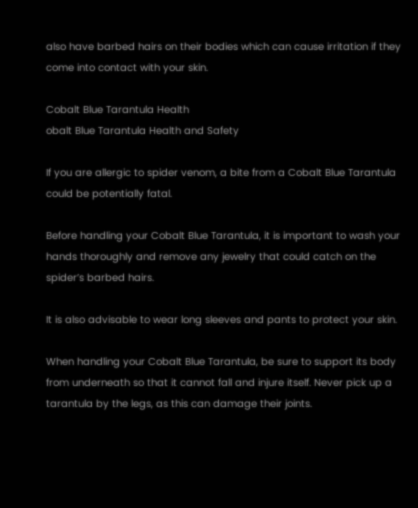also have barbed hairs on their bodies which can cause irritation if they come into contact with your skin.

Cobalt Blue Tarantula Health
obalt Blue Tarantula Health and Safety

If you are allergic to spider venom, a bite from a Cobalt Blue Tarantula could be potentially fatal.

Before handling your Cobalt Blue Tarantula, it is important to wash your hands thoroughly and remove any jewelry that could catch on the spider’s barbed hairs.

It is also advisable to wear long sleeves and pants to protect your skin.

When handling your Cobalt Blue Tarantula, be sure to support its body from underneath so that it cannot fall and injure itself. Never pick up a tarantula by the legs, as this can damage their joints.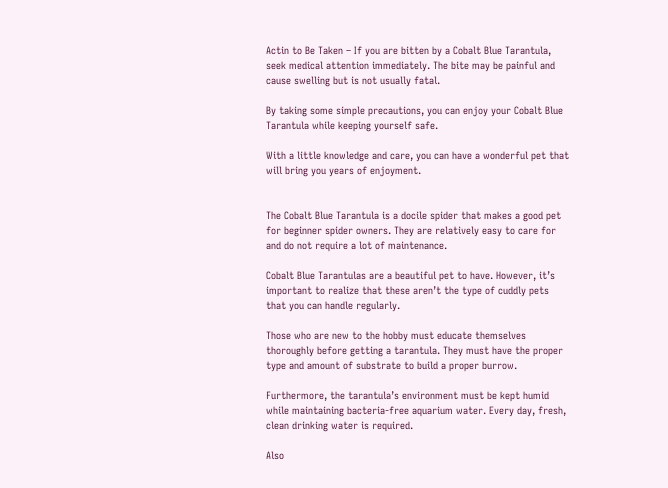Actin to Be Taken – If you are bitten by a Cobalt Blue Tarantula, seek medical attention immediately. The bite may be painful and cause swelling but is not usually fatal.

By taking some simple precautions, you can enjoy your Cobalt Blue Tarantula while keeping yourself safe.

With a little knowledge and care, you can have a wonderful pet that will bring you years of enjoyment.


The Cobalt Blue Tarantula is a docile spider that makes a good pet for beginner spider owners. They are relatively easy to care for and do not require a lot of maintenance.

Cobalt Blue Tarantulas are a beautiful pet to have. However, it’s important to realize that these aren’t the type of cuddly pets that you can handle regularly.

Those who are new to the hobby must educate themselves thoroughly before getting a tarantula. They must have the proper type and amount of substrate to build a proper burrow.

Furthermore, the tarantula’s environment must be kept humid while maintaining bacteria-free aquarium water. Every day, fresh, clean drinking water is required.

Also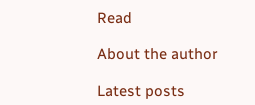Read

About the author

Latest posts